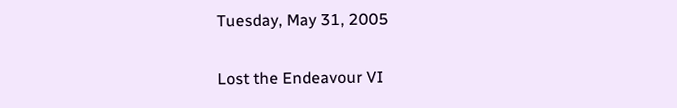Tuesday, May 31, 2005


Lost the Endeavour VI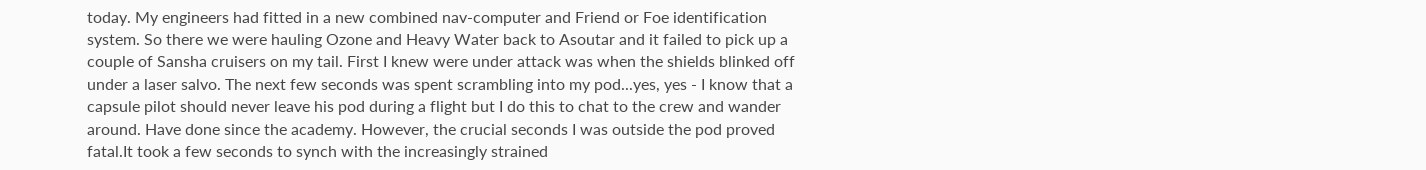today. My engineers had fitted in a new combined nav-computer and Friend or Foe identification system. So there we were hauling Ozone and Heavy Water back to Asoutar and it failed to pick up a couple of Sansha cruisers on my tail. First I knew were under attack was when the shields blinked off under a laser salvo. The next few seconds was spent scrambling into my pod...yes, yes - I know that a capsule pilot should never leave his pod during a flight but I do this to chat to the crew and wander around. Have done since the academy. However, the crucial seconds I was outside the pod proved fatal.It took a few seconds to synch with the increasingly strained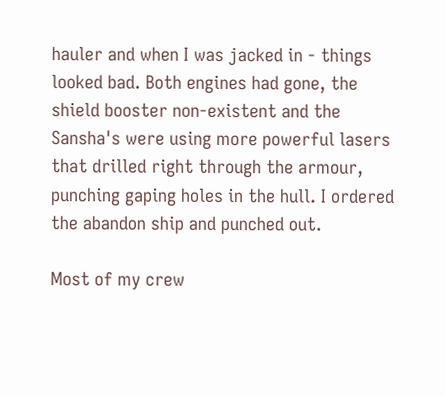hauler and when I was jacked in - things looked bad. Both engines had gone, the shield booster non-existent and the Sansha's were using more powerful lasers that drilled right through the armour, punching gaping holes in the hull. I ordered the abandon ship and punched out.

Most of my crew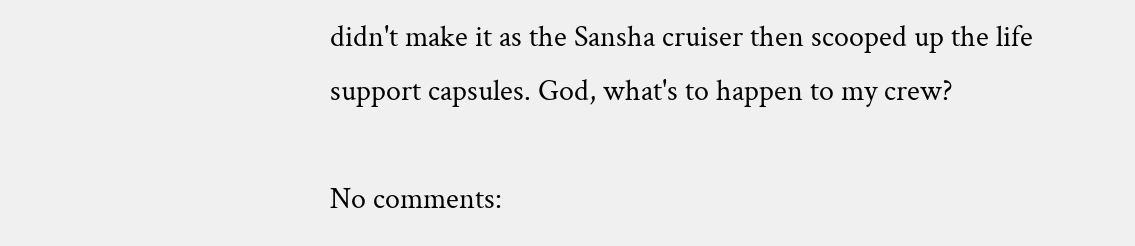didn't make it as the Sansha cruiser then scooped up the life support capsules. God, what's to happen to my crew?

No comments: